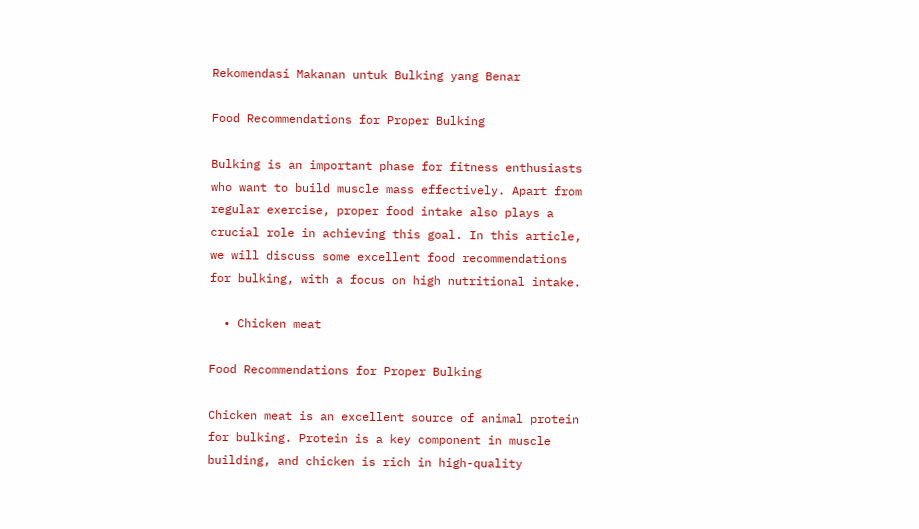Rekomendasi Makanan untuk Bulking yang Benar

Food Recommendations for Proper Bulking

Bulking is an important phase for fitness enthusiasts who want to build muscle mass effectively. Apart from regular exercise, proper food intake also plays a crucial role in achieving this goal. In this article, we will discuss some excellent food recommendations for bulking, with a focus on high nutritional intake.

  • Chicken meat

Food Recommendations for Proper Bulking

Chicken meat is an excellent source of animal protein for bulking. Protein is a key component in muscle building, and chicken is rich in high-quality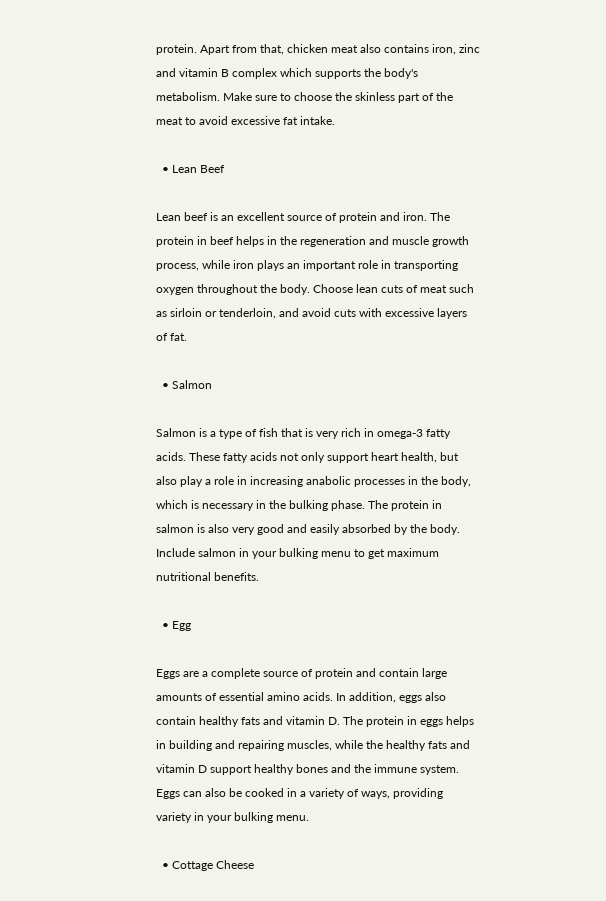protein. Apart from that, chicken meat also contains iron, zinc and vitamin B complex which supports the body's metabolism. Make sure to choose the skinless part of the meat to avoid excessive fat intake.

  • Lean Beef

Lean beef is an excellent source of protein and iron. The protein in beef helps in the regeneration and muscle growth process, while iron plays an important role in transporting oxygen throughout the body. Choose lean cuts of meat such as sirloin or tenderloin, and avoid cuts with excessive layers of fat.

  • Salmon

Salmon is a type of fish that is very rich in omega-3 fatty acids. These fatty acids not only support heart health, but also play a role in increasing anabolic processes in the body, which is necessary in the bulking phase. The protein in salmon is also very good and easily absorbed by the body. Include salmon in your bulking menu to get maximum nutritional benefits.

  • Egg

Eggs are a complete source of protein and contain large amounts of essential amino acids. In addition, eggs also contain healthy fats and vitamin D. The protein in eggs helps in building and repairing muscles, while the healthy fats and vitamin D support healthy bones and the immune system. Eggs can also be cooked in a variety of ways, providing variety in your bulking menu.

  • Cottage Cheese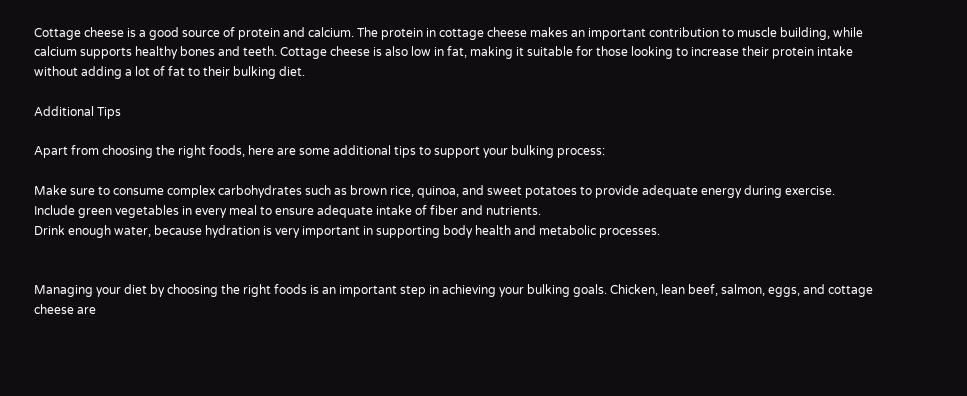Cottage cheese is a good source of protein and calcium. The protein in cottage cheese makes an important contribution to muscle building, while calcium supports healthy bones and teeth. Cottage cheese is also low in fat, making it suitable for those looking to increase their protein intake without adding a lot of fat to their bulking diet.

Additional Tips

Apart from choosing the right foods, here are some additional tips to support your bulking process:

Make sure to consume complex carbohydrates such as brown rice, quinoa, and sweet potatoes to provide adequate energy during exercise.
Include green vegetables in every meal to ensure adequate intake of fiber and nutrients.
Drink enough water, because hydration is very important in supporting body health and metabolic processes.


Managing your diet by choosing the right foods is an important step in achieving your bulking goals. Chicken, lean beef, salmon, eggs, and cottage cheese are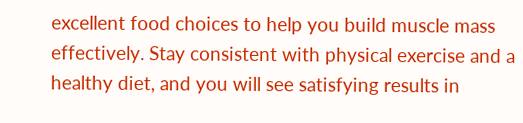excellent food choices to help you build muscle mass effectively. Stay consistent with physical exercise and a healthy diet, and you will see satisfying results in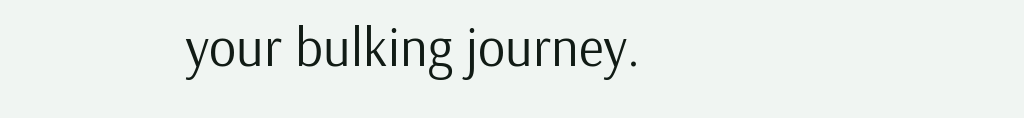your bulking journey.